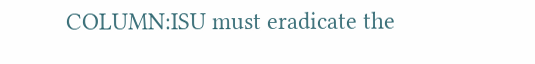COLUMN:ISU must eradicate the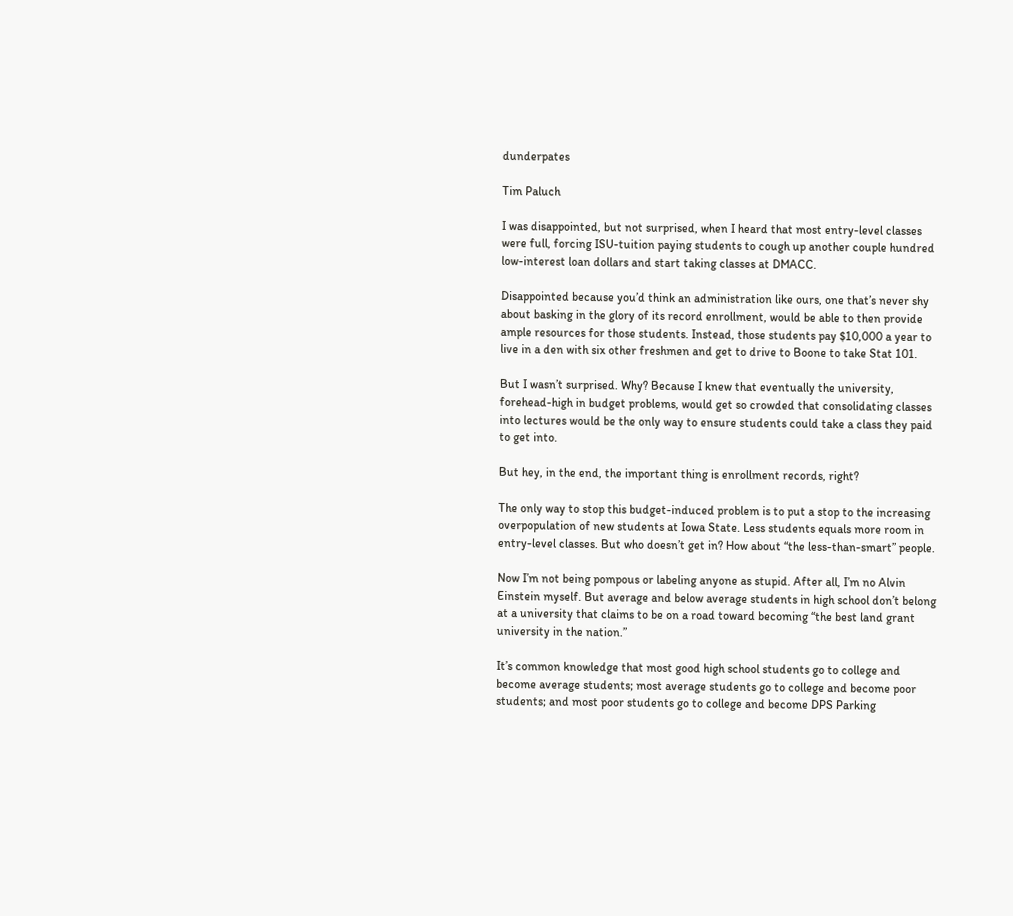dunderpates

Tim Paluch

I was disappointed, but not surprised, when I heard that most entry-level classes were full, forcing ISU-tuition paying students to cough up another couple hundred low-interest loan dollars and start taking classes at DMACC.

Disappointed because you’d think an administration like ours, one that’s never shy about basking in the glory of its record enrollment, would be able to then provide ample resources for those students. Instead, those students pay $10,000 a year to live in a den with six other freshmen and get to drive to Boone to take Stat 101.

But I wasn’t surprised. Why? Because I knew that eventually the university, forehead-high in budget problems, would get so crowded that consolidating classes into lectures would be the only way to ensure students could take a class they paid to get into.

But hey, in the end, the important thing is enrollment records, right?

The only way to stop this budget-induced problem is to put a stop to the increasing overpopulation of new students at Iowa State. Less students equals more room in entry-level classes. But who doesn’t get in? How about “the less-than-smart” people.

Now I’m not being pompous or labeling anyone as stupid. After all, I’m no Alvin Einstein myself. But average and below average students in high school don’t belong at a university that claims to be on a road toward becoming “the best land grant university in the nation.”

It’s common knowledge that most good high school students go to college and become average students; most average students go to college and become poor students; and most poor students go to college and become DPS Parking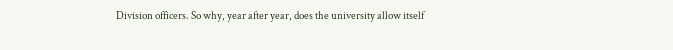Division officers. So why, year after year, does the university allow itself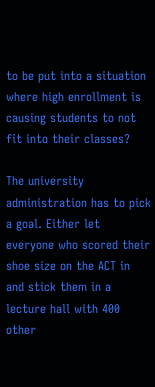to be put into a situation where high enrollment is causing students to not fit into their classes?

The university administration has to pick a goal. Either let everyone who scored their shoe size on the ACT in and stick them in a lecture hall with 400 other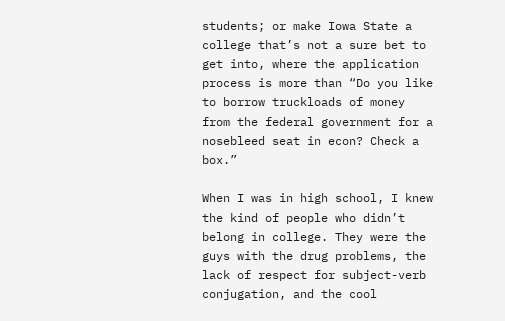students; or make Iowa State a college that’s not a sure bet to get into, where the application process is more than “Do you like to borrow truckloads of money from the federal government for a nosebleed seat in econ? Check a box.”

When I was in high school, I knew the kind of people who didn’t belong in college. They were the guys with the drug problems, the lack of respect for subject-verb conjugation, and the cool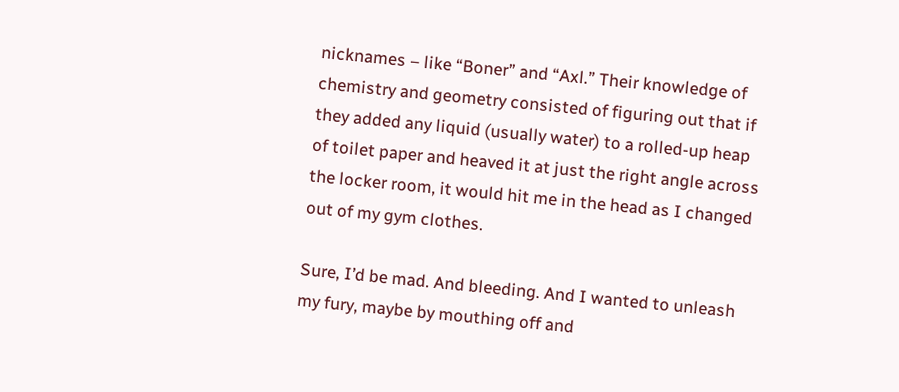nicknames – like “Boner” and “Axl.” Their knowledge of chemistry and geometry consisted of figuring out that if they added any liquid (usually water) to a rolled-up heap of toilet paper and heaved it at just the right angle across the locker room, it would hit me in the head as I changed out of my gym clothes.

Sure, I’d be mad. And bleeding. And I wanted to unleash my fury, maybe by mouthing off and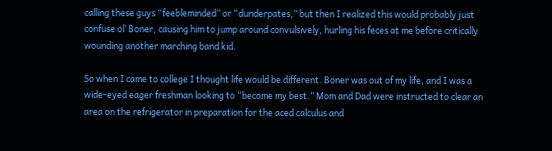calling these guys “feebleminded” or “dunderpates,” but then I realized this would probably just confuse ol’ Boner, causing him to jump around convulsively, hurling his feces at me before critically wounding another marching band kid.

So when I came to college I thought life would be different. Boner was out of my life, and I was a wide-eyed eager freshman looking to “become my best.” Mom and Dad were instructed to clear an area on the refrigerator in preparation for the aced calculus and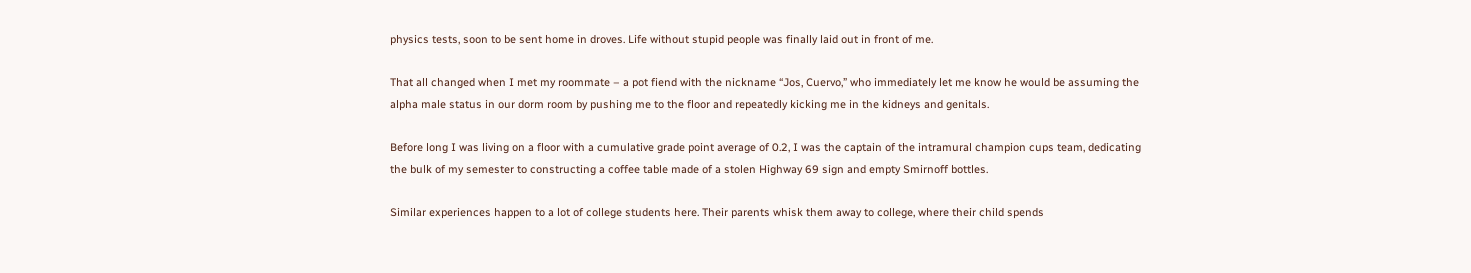physics tests, soon to be sent home in droves. Life without stupid people was finally laid out in front of me.

That all changed when I met my roommate – a pot fiend with the nickname “Jos‚ Cuervo,” who immediately let me know he would be assuming the alpha male status in our dorm room by pushing me to the floor and repeatedly kicking me in the kidneys and genitals.

Before long I was living on a floor with a cumulative grade point average of 0.2, I was the captain of the intramural champion cups team, dedicating the bulk of my semester to constructing a coffee table made of a stolen Highway 69 sign and empty Smirnoff bottles.

Similar experiences happen to a lot of college students here. Their parents whisk them away to college, where their child spends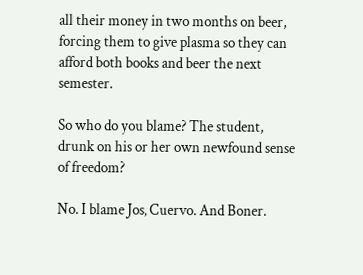all their money in two months on beer, forcing them to give plasma so they can afford both books and beer the next semester.

So who do you blame? The student, drunk on his or her own newfound sense of freedom?

No. I blame Jos‚ Cuervo. And Boner.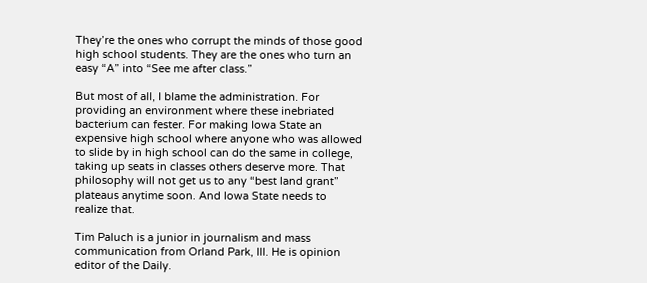They’re the ones who corrupt the minds of those good high school students. They are the ones who turn an easy “A” into “See me after class.”

But most of all, I blame the administration. For providing an environment where these inebriated bacterium can fester. For making Iowa State an expensive high school where anyone who was allowed to slide by in high school can do the same in college, taking up seats in classes others deserve more. That philosophy will not get us to any “best land grant” plateaus anytime soon. And Iowa State needs to realize that.

Tim Paluch is a junior in journalism and mass communication from Orland Park, Ill. He is opinion editor of the Daily.